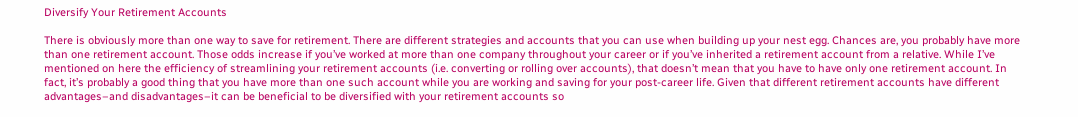Diversify Your Retirement Accounts

There is obviously more than one way to save for retirement. There are different strategies and accounts that you can use when building up your nest egg. Chances are, you probably have more than one retirement account. Those odds increase if you’ve worked at more than one company throughout your career or if you’ve inherited a retirement account from a relative. While I’ve mentioned on here the efficiency of streamlining your retirement accounts (i.e. converting or rolling over accounts), that doesn’t mean that you have to have only one retirement account. In fact, it’s probably a good thing that you have more than one such account while you are working and saving for your post-career life. Given that different retirement accounts have different advantages–and disadvantages–it can be beneficial to be diversified with your retirement accounts so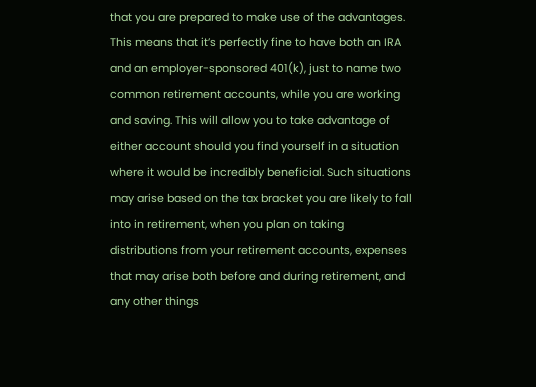that you are prepared to make use of the advantages. This means that it’s perfectly fine to have both an IRA and an employer-sponsored 401(k), just to name two common retirement accounts, while you are working and saving. This will allow you to take advantage of either account should you find yourself in a situation where it would be incredibly beneficial. Such situations may arise based on the tax bracket you are likely to fall into in retirement, when you plan on taking distributions from your retirement accounts, expenses that may arise both before and during retirement, and any other things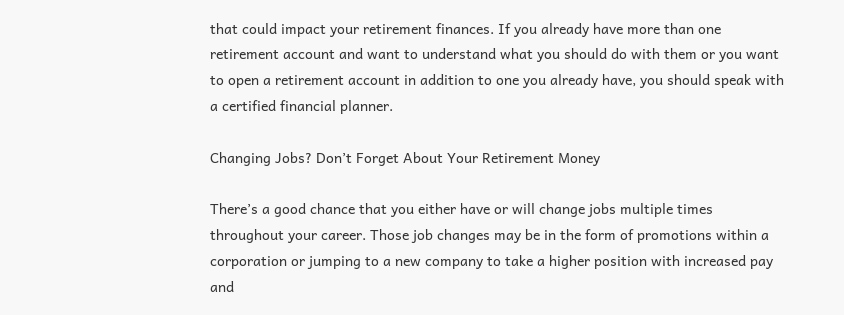that could impact your retirement finances. If you already have more than one retirement account and want to understand what you should do with them or you want to open a retirement account in addition to one you already have, you should speak with a certified financial planner.

Changing Jobs? Don’t Forget About Your Retirement Money

There’s a good chance that you either have or will change jobs multiple times throughout your career. Those job changes may be in the form of promotions within a corporation or jumping to a new company to take a higher position with increased pay and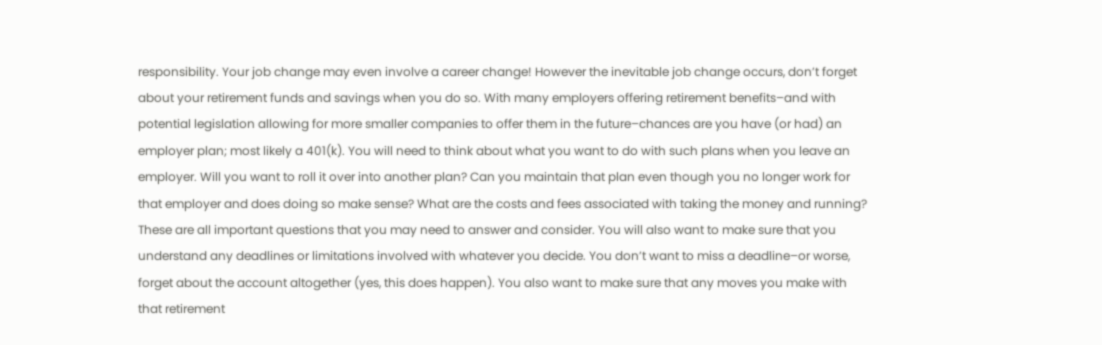responsibility. Your job change may even involve a career change! However the inevitable job change occurs, don’t forget about your retirement funds and savings when you do so. With many employers offering retirement benefits–and with potential legislation allowing for more smaller companies to offer them in the future–chances are you have (or had) an employer plan; most likely a 401(k). You will need to think about what you want to do with such plans when you leave an employer. Will you want to roll it over into another plan? Can you maintain that plan even though you no longer work for that employer and does doing so make sense? What are the costs and fees associated with taking the money and running? These are all important questions that you may need to answer and consider. You will also want to make sure that you understand any deadlines or limitations involved with whatever you decide. You don’t want to miss a deadline–or worse, forget about the account altogether (yes, this does happen). You also want to make sure that any moves you make with that retirement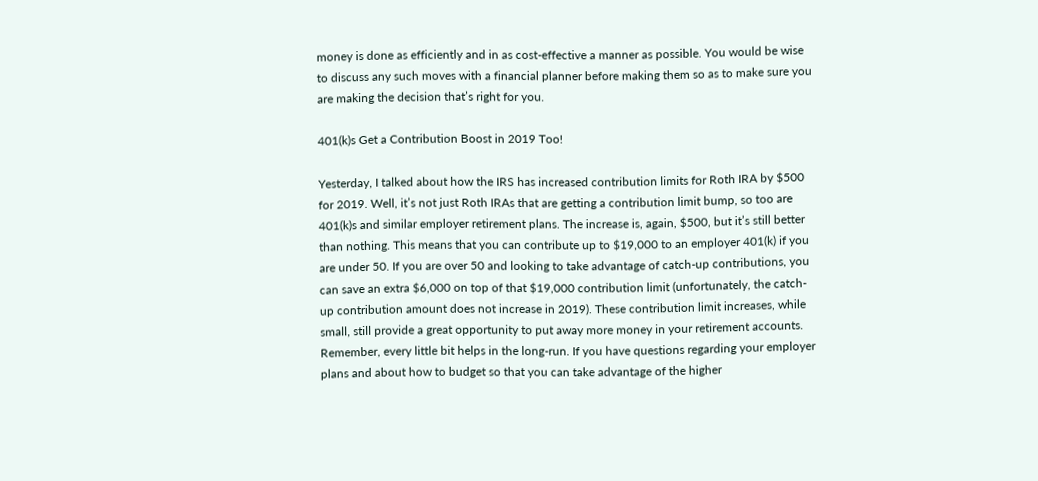money is done as efficiently and in as cost-effective a manner as possible. You would be wise to discuss any such moves with a financial planner before making them so as to make sure you are making the decision that’s right for you.

401(k)s Get a Contribution Boost in 2019 Too!

Yesterday, I talked about how the IRS has increased contribution limits for Roth IRA by $500 for 2019. Well, it’s not just Roth IRAs that are getting a contribution limit bump, so too are 401(k)s and similar employer retirement plans. The increase is, again, $500, but it’s still better than nothing. This means that you can contribute up to $19,000 to an employer 401(k) if you are under 50. If you are over 50 and looking to take advantage of catch-up contributions, you can save an extra $6,000 on top of that $19,000 contribution limit (unfortunately, the catch-up contribution amount does not increase in 2019). These contribution limit increases, while small, still provide a great opportunity to put away more money in your retirement accounts. Remember, every little bit helps in the long-run. If you have questions regarding your employer plans and about how to budget so that you can take advantage of the higher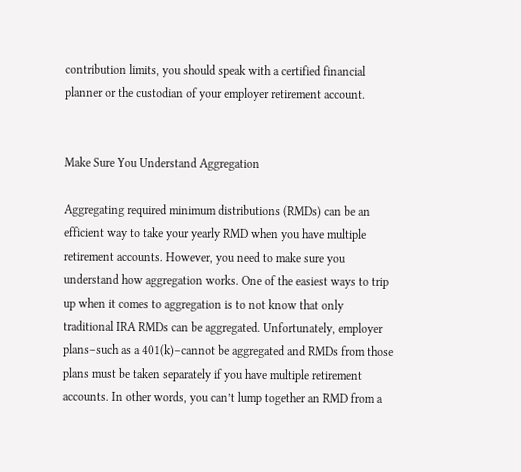contribution limits, you should speak with a certified financial planner or the custodian of your employer retirement account.


Make Sure You Understand Aggregation

Aggregating required minimum distributions (RMDs) can be an efficient way to take your yearly RMD when you have multiple retirement accounts. However, you need to make sure you understand how aggregation works. One of the easiest ways to trip up when it comes to aggregation is to not know that only traditional IRA RMDs can be aggregated. Unfortunately, employer plans–such as a 401(k)–cannot be aggregated and RMDs from those plans must be taken separately if you have multiple retirement accounts. In other words, you can’t lump together an RMD from a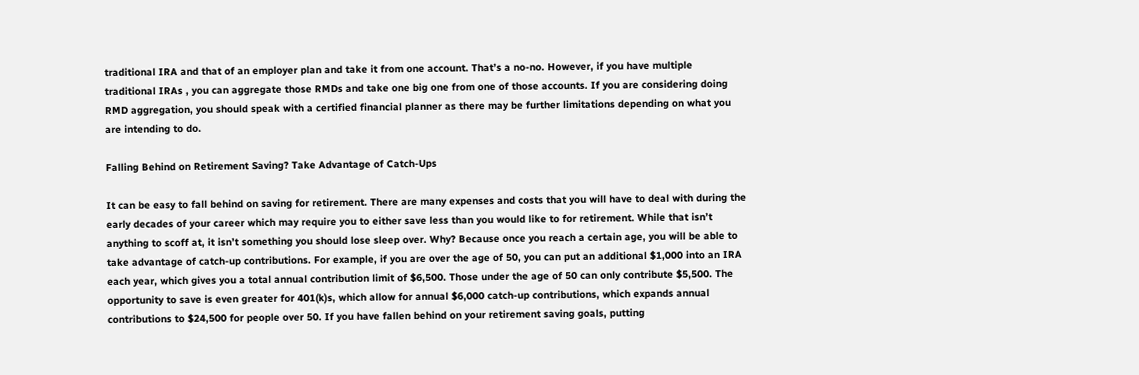traditional IRA and that of an employer plan and take it from one account. That’s a no-no. However, if you have multiple traditional IRAs , you can aggregate those RMDs and take one big one from one of those accounts. If you are considering doing RMD aggregation, you should speak with a certified financial planner as there may be further limitations depending on what you are intending to do.

Falling Behind on Retirement Saving? Take Advantage of Catch-Ups

It can be easy to fall behind on saving for retirement. There are many expenses and costs that you will have to deal with during the early decades of your career which may require you to either save less than you would like to for retirement. While that isn’t anything to scoff at, it isn’t something you should lose sleep over. Why? Because once you reach a certain age, you will be able to take advantage of catch-up contributions. For example, if you are over the age of 50, you can put an additional $1,000 into an IRA each year, which gives you a total annual contribution limit of $6,500. Those under the age of 50 can only contribute $5,500. The opportunity to save is even greater for 401(k)s, which allow for annual $6,000 catch-up contributions, which expands annual contributions to $24,500 for people over 50. If you have fallen behind on your retirement saving goals, putting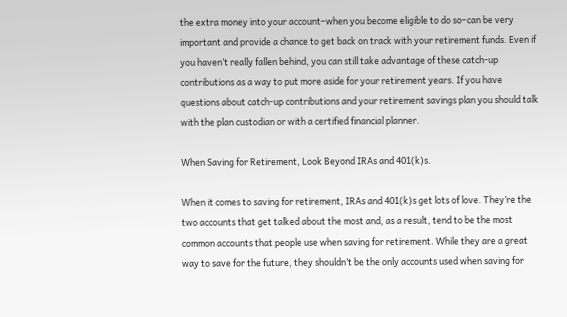the extra money into your account–when you become eligible to do so–can be very important and provide a chance to get back on track with your retirement funds. Even if you haven’t really fallen behind, you can still take advantage of these catch-up contributions as a way to put more aside for your retirement years. If you have questions about catch-up contributions and your retirement savings plan you should talk with the plan custodian or with a certified financial planner.

When Saving for Retirement, Look Beyond IRAs and 401(k)s.

When it comes to saving for retirement, IRAs and 401(k)s get lots of love. They’re the two accounts that get talked about the most and, as a result, tend to be the most common accounts that people use when saving for retirement. While they are a great way to save for the future, they shouldn’t be the only accounts used when saving for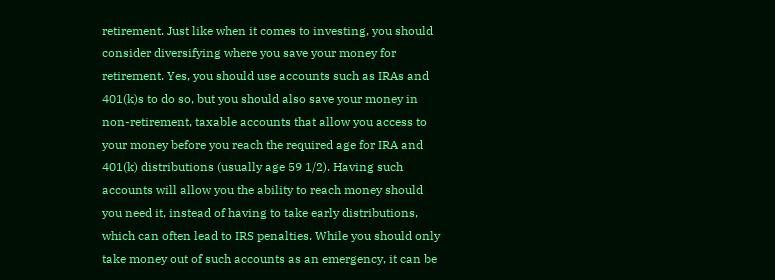retirement. Just like when it comes to investing, you should consider diversifying where you save your money for retirement. Yes, you should use accounts such as IRAs and 401(k)s to do so, but you should also save your money in non-retirement, taxable accounts that allow you access to your money before you reach the required age for IRA and 401(k) distributions (usually age 59 1/2). Having such accounts will allow you the ability to reach money should you need it, instead of having to take early distributions, which can often lead to IRS penalties. While you should only take money out of such accounts as an emergency, it can be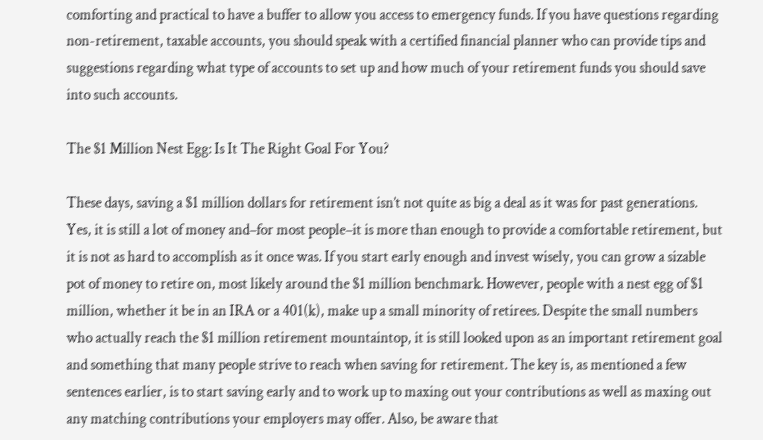comforting and practical to have a buffer to allow you access to emergency funds. If you have questions regarding non-retirement, taxable accounts, you should speak with a certified financial planner who can provide tips and suggestions regarding what type of accounts to set up and how much of your retirement funds you should save into such accounts.

The $1 Million Nest Egg: Is It The Right Goal For You?

These days, saving a $1 million dollars for retirement isn’t not quite as big a deal as it was for past generations. Yes, it is still a lot of money and–for most people–it is more than enough to provide a comfortable retirement, but it is not as hard to accomplish as it once was. If you start early enough and invest wisely, you can grow a sizable pot of money to retire on, most likely around the $1 million benchmark. However, people with a nest egg of $1 million, whether it be in an IRA or a 401(k), make up a small minority of retirees. Despite the small numbers who actually reach the $1 million retirement mountaintop, it is still looked upon as an important retirement goal and something that many people strive to reach when saving for retirement. The key is, as mentioned a few sentences earlier, is to start saving early and to work up to maxing out your contributions as well as maxing out any matching contributions your employers may offer. Also, be aware that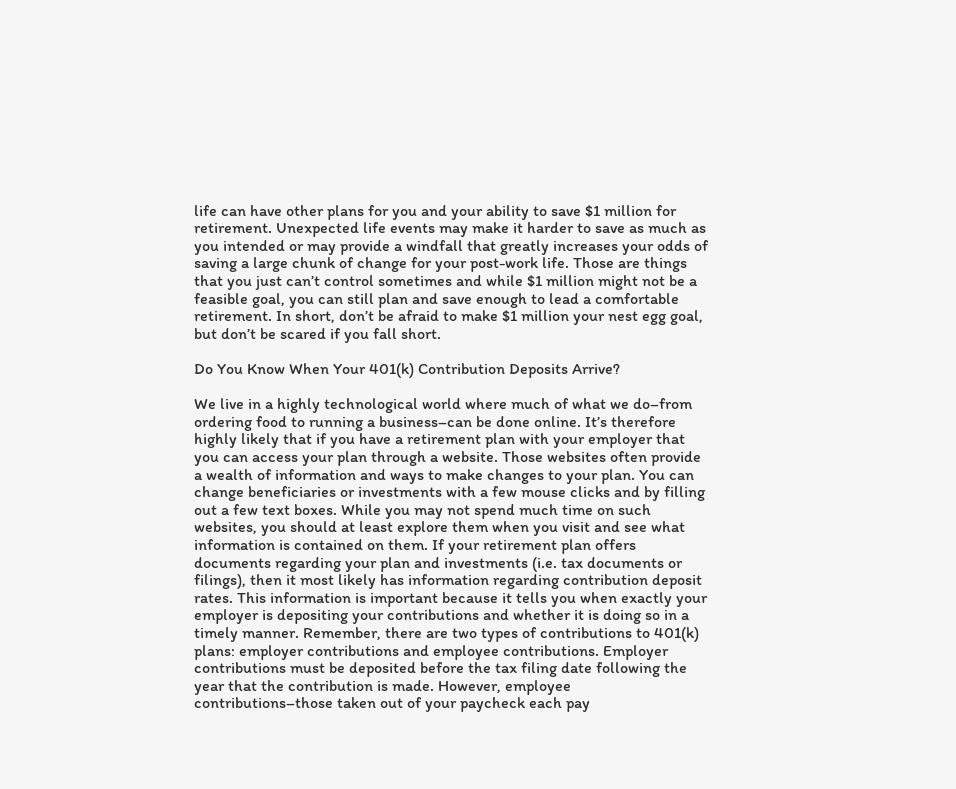life can have other plans for you and your ability to save $1 million for retirement. Unexpected life events may make it harder to save as much as you intended or may provide a windfall that greatly increases your odds of saving a large chunk of change for your post-work life. Those are things that you just can’t control sometimes and while $1 million might not be a feasible goal, you can still plan and save enough to lead a comfortable retirement. In short, don’t be afraid to make $1 million your nest egg goal, but don’t be scared if you fall short.

Do You Know When Your 401(k) Contribution Deposits Arrive?

We live in a highly technological world where much of what we do–from ordering food to running a business–can be done online. It’s therefore highly likely that if you have a retirement plan with your employer that you can access your plan through a website. Those websites often provide a wealth of information and ways to make changes to your plan. You can change beneficiaries or investments with a few mouse clicks and by filling out a few text boxes. While you may not spend much time on such websites, you should at least explore them when you visit and see what information is contained on them. If your retirement plan offers documents regarding your plan and investments (i.e. tax documents or filings), then it most likely has information regarding contribution deposit rates. This information is important because it tells you when exactly your employer is depositing your contributions and whether it is doing so in a timely manner. Remember, there are two types of contributions to 401(k) plans: employer contributions and employee contributions. Employer contributions must be deposited before the tax filing date following the year that the contribution is made. However, employee contributions–those taken out of your paycheck each pay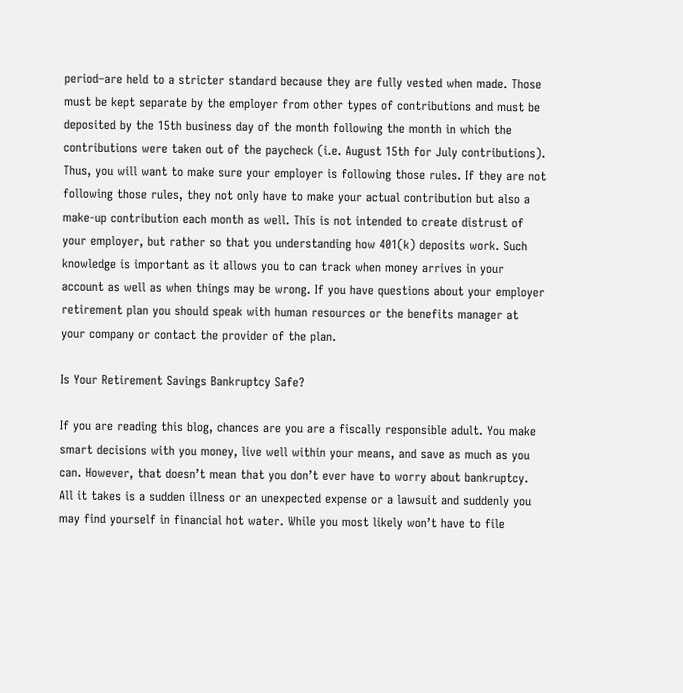period–are held to a stricter standard because they are fully vested when made. Those must be kept separate by the employer from other types of contributions and must be deposited by the 15th business day of the month following the month in which the contributions were taken out of the paycheck (i.e. August 15th for July contributions). Thus, you will want to make sure your employer is following those rules. If they are not following those rules, they not only have to make your actual contribution but also a make-up contribution each month as well. This is not intended to create distrust of your employer, but rather so that you understanding how 401(k) deposits work. Such knowledge is important as it allows you to can track when money arrives in your account as well as when things may be wrong. If you have questions about your employer retirement plan you should speak with human resources or the benefits manager at your company or contact the provider of the plan.

Is Your Retirement Savings Bankruptcy Safe?

If you are reading this blog, chances are you are a fiscally responsible adult. You make smart decisions with you money, live well within your means, and save as much as you can. However, that doesn’t mean that you don’t ever have to worry about bankruptcy. All it takes is a sudden illness or an unexpected expense or a lawsuit and suddenly you may find yourself in financial hot water. While you most likely won’t have to file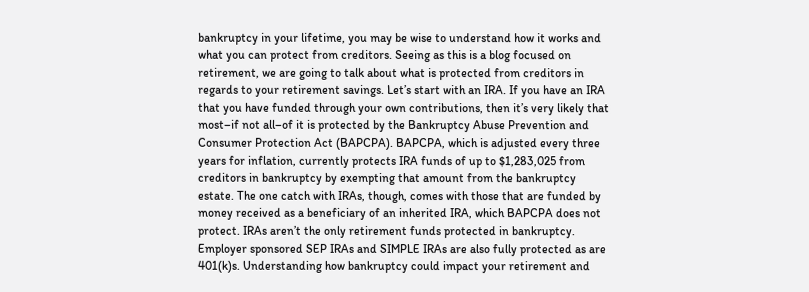bankruptcy in your lifetime, you may be wise to understand how it works and what you can protect from creditors. Seeing as this is a blog focused on retirement, we are going to talk about what is protected from creditors in regards to your retirement savings. Let’s start with an IRA. If you have an IRA that you have funded through your own contributions, then it’s very likely that most–if not all–of it is protected by the Bankruptcy Abuse Prevention and Consumer Protection Act (BAPCPA). BAPCPA, which is adjusted every three years for inflation, currently protects IRA funds of up to $1,283,025 from creditors in bankruptcy by exempting that amount from the bankruptcy estate. The one catch with IRAs, though, comes with those that are funded by money received as a beneficiary of an inherited IRA, which BAPCPA does not protect. IRAs aren’t the only retirement funds protected in bankruptcy. Employer sponsored SEP IRAs and SIMPLE IRAs are also fully protected as are 401(k)s. Understanding how bankruptcy could impact your retirement and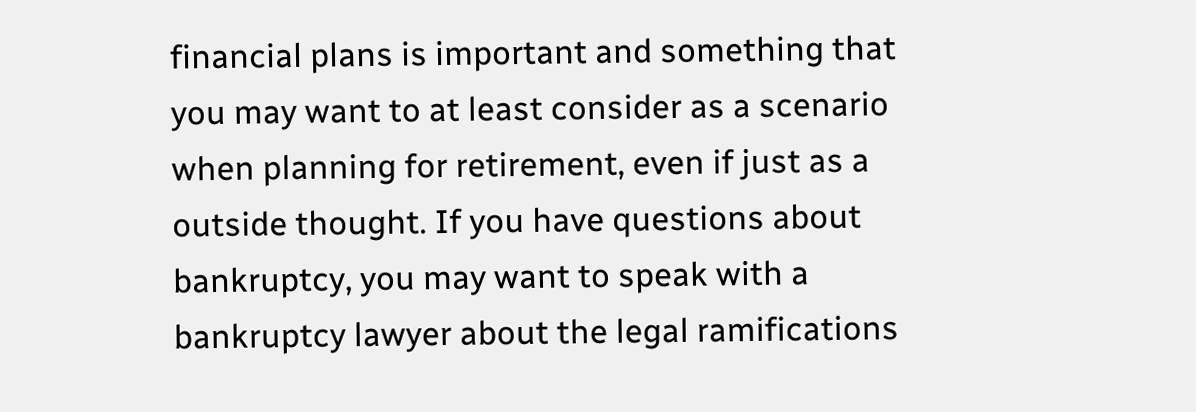financial plans is important and something that you may want to at least consider as a scenario when planning for retirement, even if just as a outside thought. If you have questions about bankruptcy, you may want to speak with a bankruptcy lawyer about the legal ramifications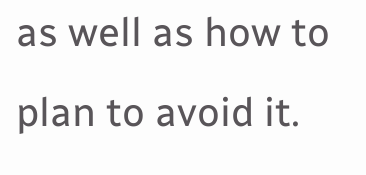as well as how to plan to avoid it.